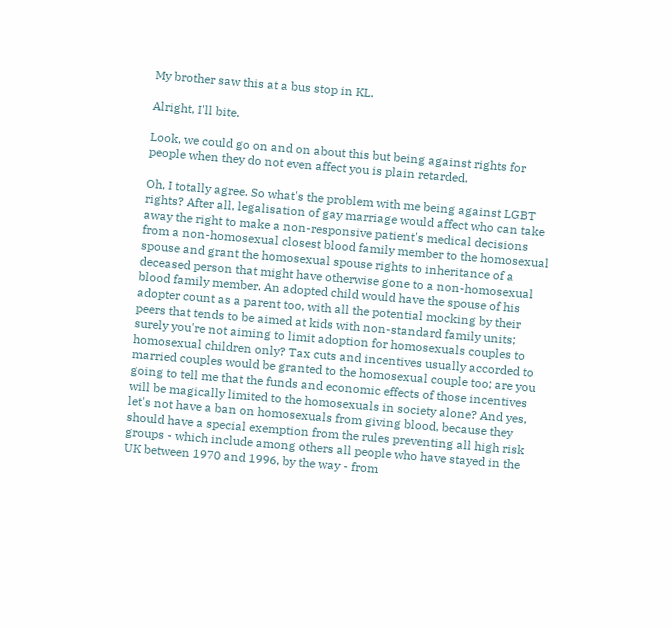My brother saw this at a bus stop in KL.

Alright, I'll bite.

Look, we could go on and on about this but being against rights for people when they do not even affect you is plain retarded.

Oh, I totally agree. So what's the problem with me being against LGBT rights? After all, legalisation of gay marriage would affect who can take away the right to make a non-responsive patient's medical decisions from a non-homosexual closest blood family member to the homosexual spouse and grant the homosexual spouse rights to inheritance of a deceased person that might have otherwise gone to a non-homosexual blood family member. An adopted child would have the spouse of his adopter count as a parent too, with all the potential mocking by their peers that tends to be aimed at kids with non-standard family units; surely you're not aiming to limit adoption for homosexuals couples to homosexual children only? Tax cuts and incentives usually accorded to married couples would be granted to the homosexual couple too; are you going to tell me that the funds and economic effects of those incentives will be magically limited to the homosexuals in society alone? And yes, let's not have a ban on homosexuals from giving blood, because they should have a special exemption from the rules preventing all high risk groups - which include among others all people who have stayed in the UK between 1970 and 1996, by the way - from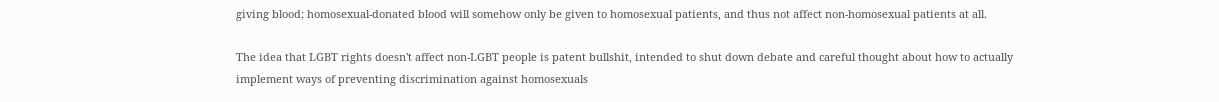giving blood; homosexual-donated blood will somehow only be given to homosexual patients, and thus not affect non-homosexual patients at all.

The idea that LGBT rights doesn't affect non-LGBT people is patent bullshit, intended to shut down debate and careful thought about how to actually implement ways of preventing discrimination against homosexuals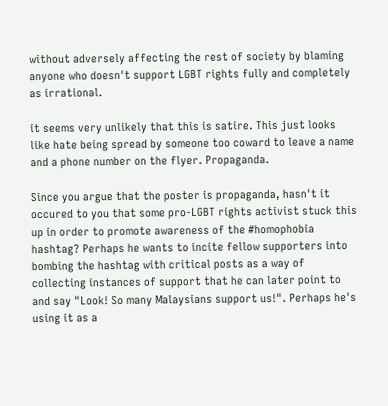without adversely affecting the rest of society by blaming anyone who doesn't support LGBT rights fully and completely as irrational.

it seems very unlikely that this is satire. This just looks like hate being spread by someone too coward to leave a name and a phone number on the flyer. Propaganda.

Since you argue that the poster is propaganda, hasn't it occured to you that some pro-LGBT rights activist stuck this up in order to promote awareness of the #homophobia hashtag? Perhaps he wants to incite fellow supporters into bombing the hashtag with critical posts as a way of collecting instances of support that he can later point to and say "Look! So many Malaysians support us!". Perhaps he's using it as a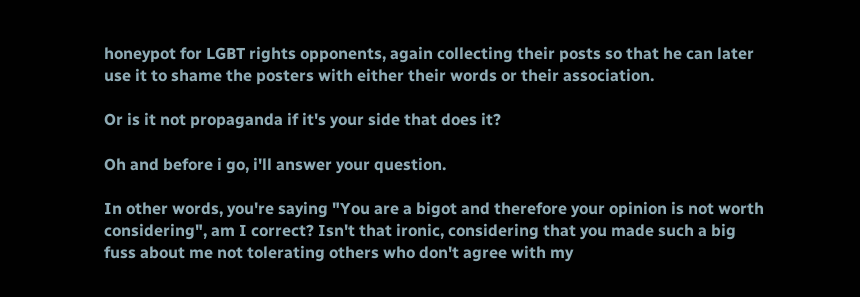honeypot for LGBT rights opponents, again collecting their posts so that he can later use it to shame the posters with either their words or their association.

Or is it not propaganda if it's your side that does it?

Oh and before i go, i'll answer your question.

In other words, you're saying "You are a bigot and therefore your opinion is not worth considering", am I correct? Isn't that ironic, considering that you made such a big fuss about me not tolerating others who don't agree with my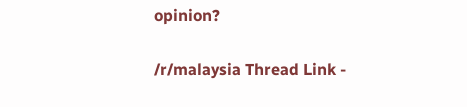opinion?

/r/malaysia Thread Link -